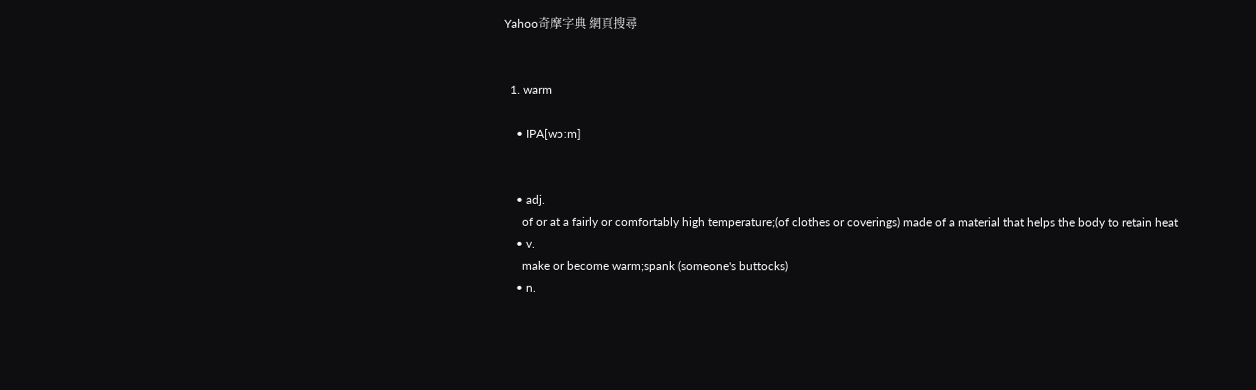Yahoo奇摩字典 網頁搜尋


  1. warm

    • IPA[wɔːm]


    • adj.
      of or at a fairly or comfortably high temperature;(of clothes or coverings) made of a material that helps the body to retain heat
    • v.
      make or become warm;spank (someone's buttocks)
    • n.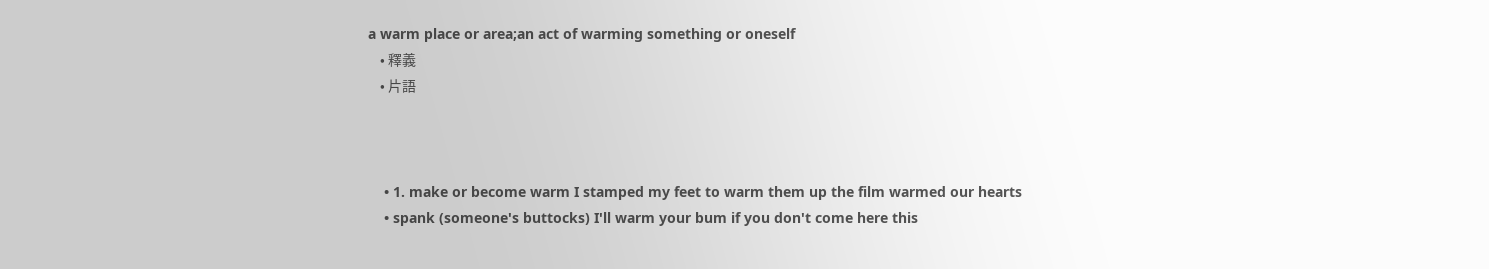a warm place or area;an act of warming something or oneself
    • 釋義
    • 片語



    • 1. make or become warm I stamped my feet to warm them up the film warmed our hearts
    • spank (someone's buttocks) I'll warm your bum if you don't come here this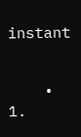instant


    • 1.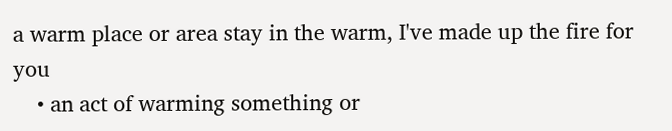a warm place or area stay in the warm, I've made up the fire for you
    • an act of warming something or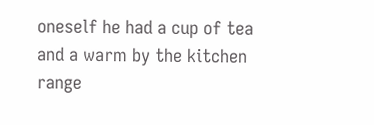oneself he had a cup of tea and a warm by the kitchen range